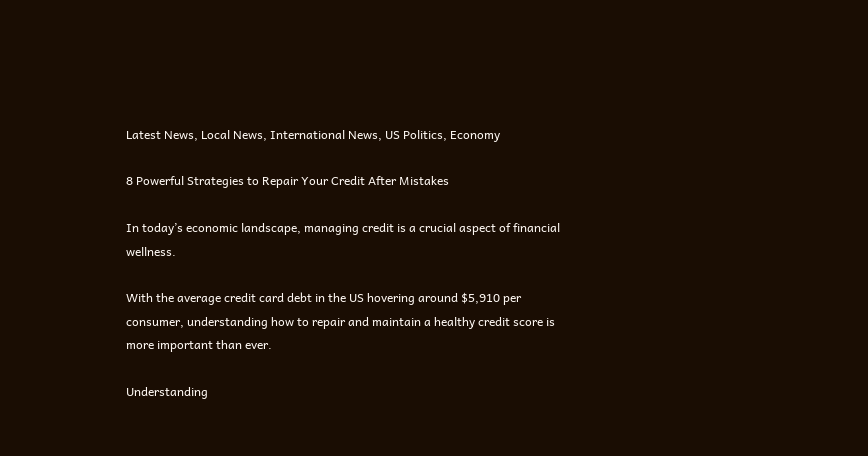Latest News, Local News, International News, US Politics, Economy

8 Powerful Strategies to Repair Your Credit After Mistakes

In today’s economic landscape, managing credit is a crucial aspect of financial wellness.

With the average credit card debt in the US hovering around $5,910 per consumer, understanding how to repair and maintain a healthy credit score is more important than ever.

Understanding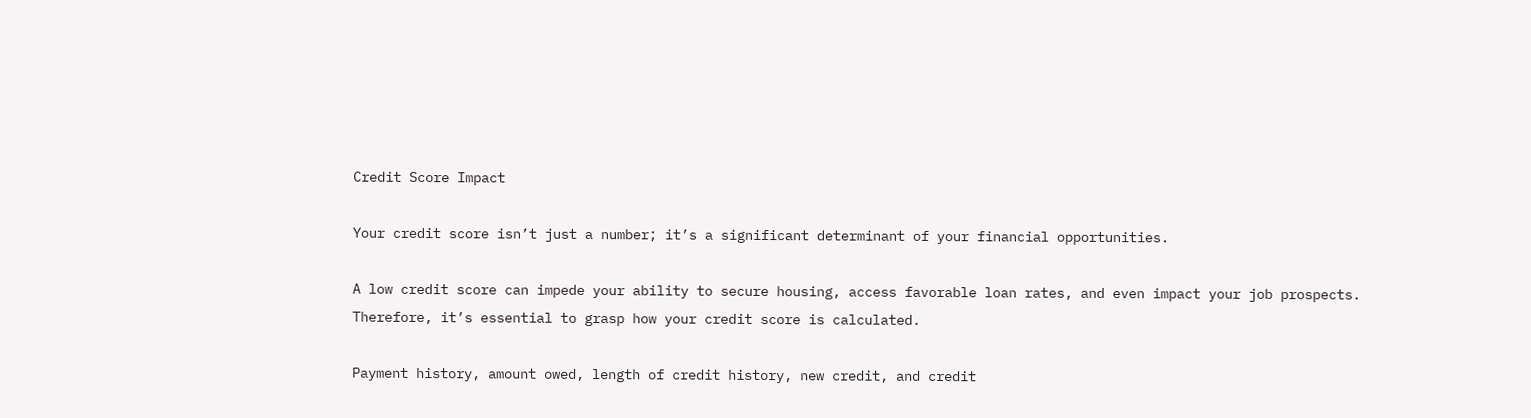Credit Score Impact

Your credit score isn’t just a number; it’s a significant determinant of your financial opportunities.

A low credit score can impede your ability to secure housing, access favorable loan rates, and even impact your job prospects. Therefore, it’s essential to grasp how your credit score is calculated.

Payment history, amount owed, length of credit history, new credit, and credit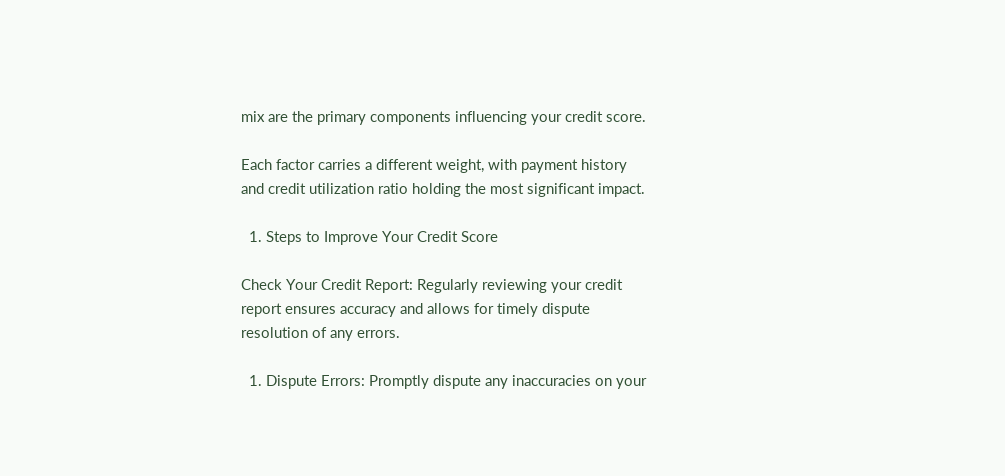mix are the primary components influencing your credit score.

Each factor carries a different weight, with payment history and credit utilization ratio holding the most significant impact.

  1. Steps to Improve Your Credit Score

Check Your Credit Report: Regularly reviewing your credit report ensures accuracy and allows for timely dispute resolution of any errors.

  1. Dispute Errors: Promptly dispute any inaccuracies on your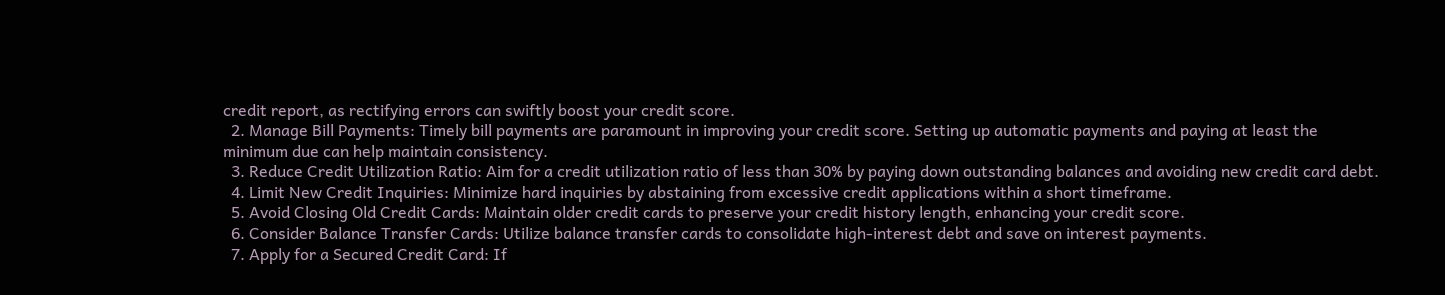credit report, as rectifying errors can swiftly boost your credit score.
  2. Manage Bill Payments: Timely bill payments are paramount in improving your credit score. Setting up automatic payments and paying at least the minimum due can help maintain consistency.
  3. Reduce Credit Utilization Ratio: Aim for a credit utilization ratio of less than 30% by paying down outstanding balances and avoiding new credit card debt.
  4. Limit New Credit Inquiries: Minimize hard inquiries by abstaining from excessive credit applications within a short timeframe.
  5. Avoid Closing Old Credit Cards: Maintain older credit cards to preserve your credit history length, enhancing your credit score.
  6. Consider Balance Transfer Cards: Utilize balance transfer cards to consolidate high-interest debt and save on interest payments.
  7. Apply for a Secured Credit Card: If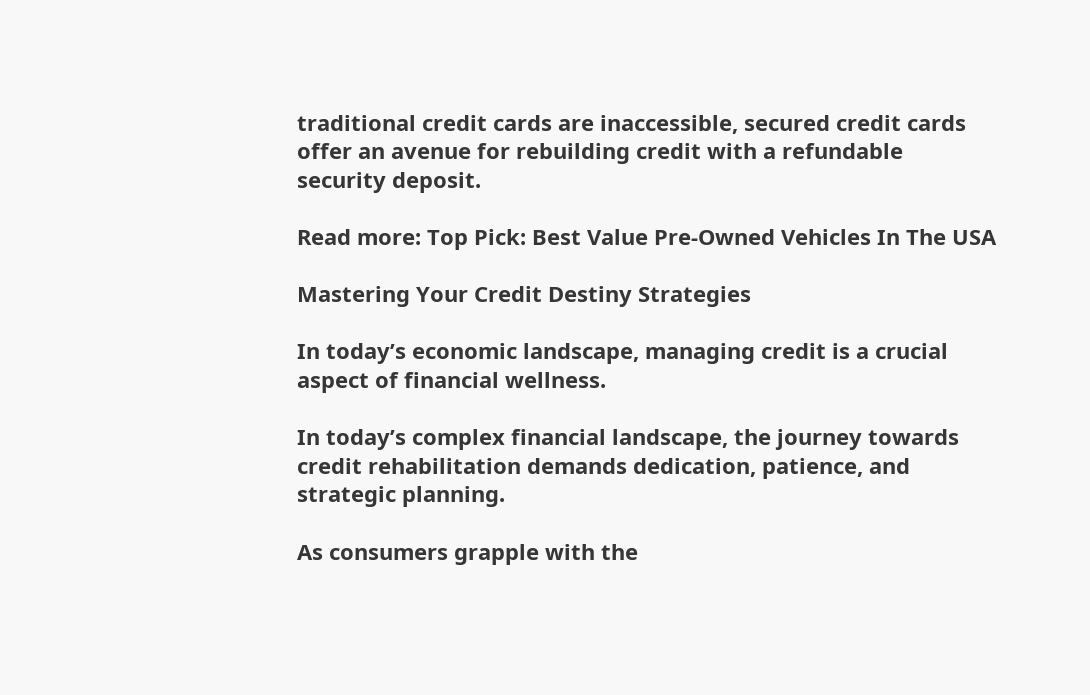traditional credit cards are inaccessible, secured credit cards offer an avenue for rebuilding credit with a refundable security deposit.

Read more: Top Pick: Best Value Pre-Owned Vehicles In The USA

Mastering Your Credit Destiny Strategies

In today’s economic landscape, managing credit is a crucial aspect of financial wellness.

In today’s complex financial landscape, the journey towards credit rehabilitation demands dedication, patience, and strategic planning.

As consumers grapple with the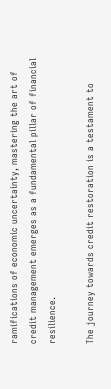ramifications of economic uncertainty, mastering the art of credit management emerges as a fundamental pillar of financial resilience.

The journey towards credit restoration is a testament to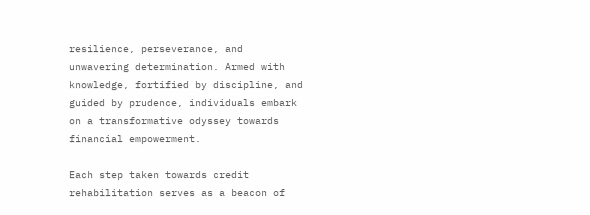resilience, perseverance, and unwavering determination. Armed with knowledge, fortified by discipline, and guided by prudence, individuals embark on a transformative odyssey towards financial empowerment.

Each step taken towards credit rehabilitation serves as a beacon of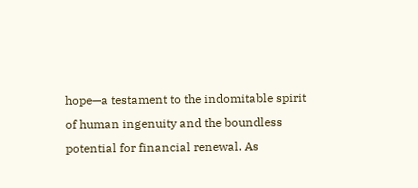hope—a testament to the indomitable spirit of human ingenuity and the boundless potential for financial renewal. As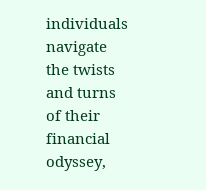individuals navigate the twists and turns of their financial odyssey,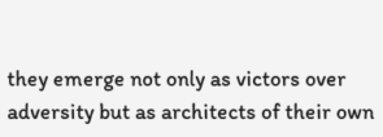they emerge not only as victors over adversity but as architects of their own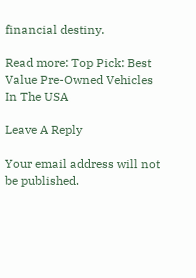financial destiny.

Read more: Top Pick: Best Value Pre-Owned Vehicles In The USA

Leave A Reply

Your email address will not be published.